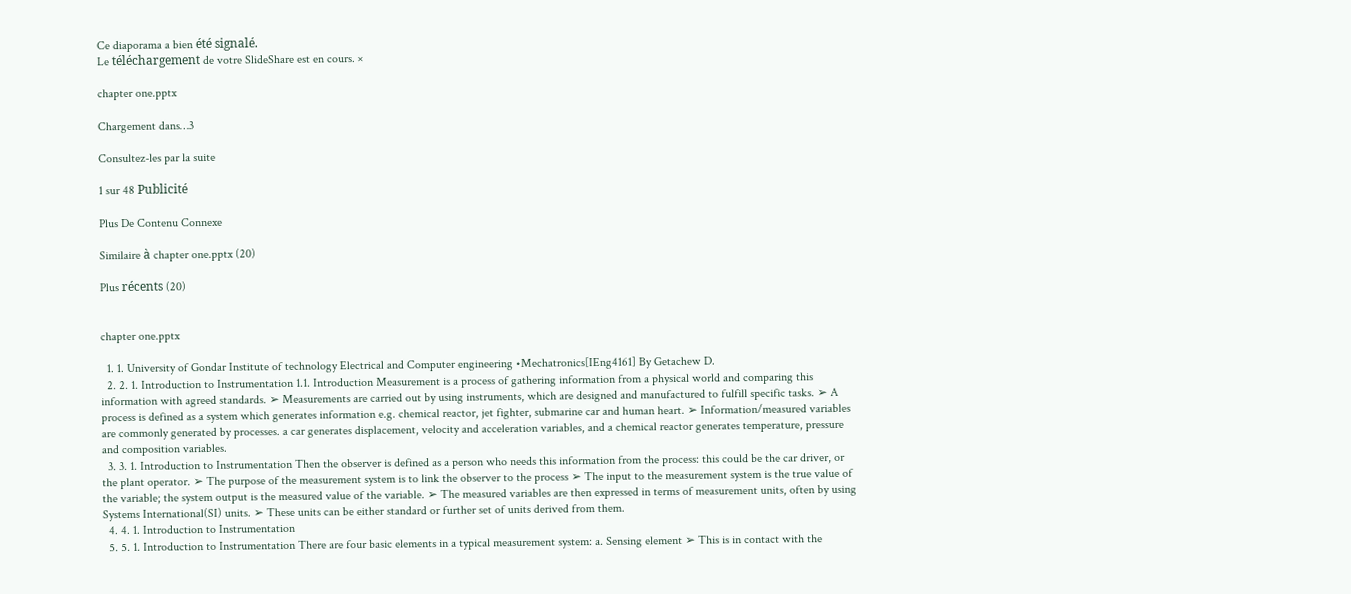Ce diaporama a bien été signalé.
Le téléchargement de votre SlideShare est en cours. ×

chapter one.pptx

Chargement dans…3

Consultez-les par la suite

1 sur 48 Publicité

Plus De Contenu Connexe

Similaire à chapter one.pptx (20)

Plus récents (20)


chapter one.pptx

  1. 1. University of Gondar Institute of technology Electrical and Computer engineering •Mechatronics[IEng4161] By Getachew D.
  2. 2. 1. Introduction to Instrumentation 1.1. Introduction Measurement is a process of gathering information from a physical world and comparing this information with agreed standards. ➢ Measurements are carried out by using instruments, which are designed and manufactured to fulfill specific tasks. ➢ A process is defined as a system which generates information e.g. chemical reactor, jet fighter, submarine car and human heart. ➢ Information/measured variables are commonly generated by processes. a car generates displacement, velocity and acceleration variables, and a chemical reactor generates temperature, pressure and composition variables.
  3. 3. 1. Introduction to Instrumentation Then the observer is defined as a person who needs this information from the process: this could be the car driver, or the plant operator. ➢ The purpose of the measurement system is to link the observer to the process ➢ The input to the measurement system is the true value of the variable; the system output is the measured value of the variable. ➢ The measured variables are then expressed in terms of measurement units, often by using Systems International(SI) units. ➢ These units can be either standard or further set of units derived from them.
  4. 4. 1. Introduction to Instrumentation
  5. 5. 1. Introduction to Instrumentation There are four basic elements in a typical measurement system: a. Sensing element ➢ This is in contact with the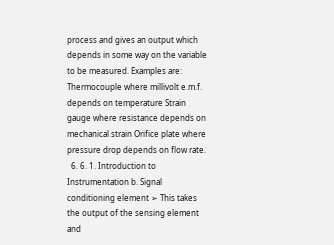process and gives an output which depends in some way on the variable to be measured. Examples are: Thermocouple where millivolt e.m.f. depends on temperature Strain gauge where resistance depends on mechanical strain Orifice plate where pressure drop depends on flow rate.
  6. 6. 1. Introduction to Instrumentation b. Signal conditioning element ➢ This takes the output of the sensing element and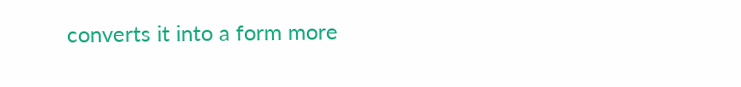converts it into a form more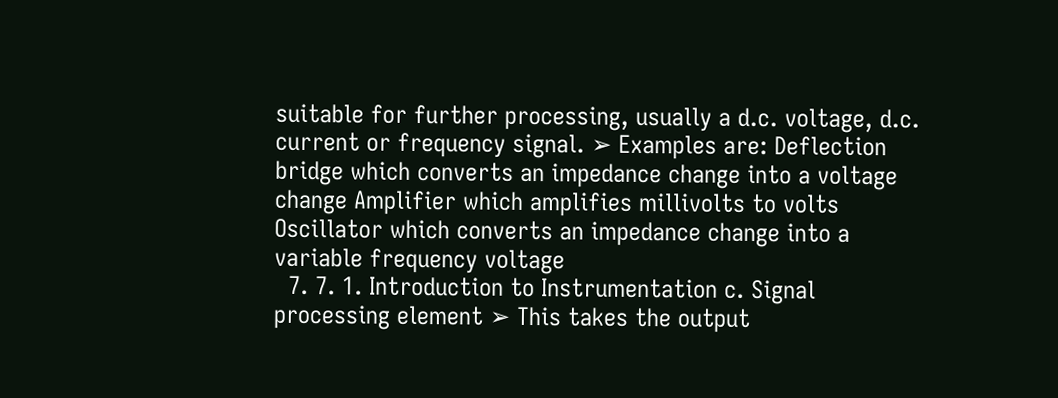suitable for further processing, usually a d.c. voltage, d.c. current or frequency signal. ➢ Examples are: Deflection bridge which converts an impedance change into a voltage change Amplifier which amplifies millivolts to volts Oscillator which converts an impedance change into a variable frequency voltage
  7. 7. 1. Introduction to Instrumentation c. Signal processing element ➢ This takes the output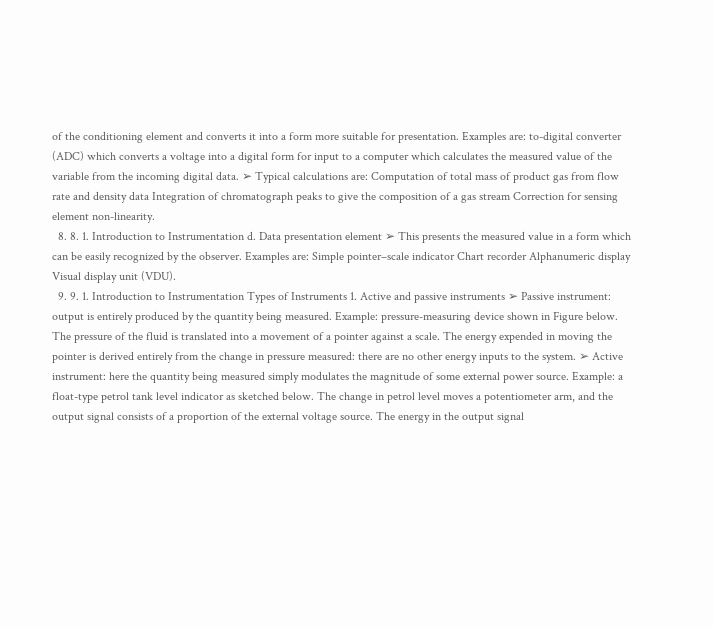of the conditioning element and converts it into a form more suitable for presentation. Examples are: to-digital converter (ADC) which converts a voltage into a digital form for input to a computer which calculates the measured value of the variable from the incoming digital data. ➢ Typical calculations are: Computation of total mass of product gas from flow rate and density data Integration of chromatograph peaks to give the composition of a gas stream Correction for sensing element non-linearity.
  8. 8. 1. Introduction to Instrumentation d. Data presentation element ➢ This presents the measured value in a form which can be easily recognized by the observer. Examples are: Simple pointer–scale indicator Chart recorder Alphanumeric display Visual display unit (VDU).
  9. 9. 1. Introduction to Instrumentation Types of Instruments 1. Active and passive instruments ➢ Passive instrument: output is entirely produced by the quantity being measured. Example: pressure-measuring device shown in Figure below. The pressure of the fluid is translated into a movement of a pointer against a scale. The energy expended in moving the pointer is derived entirely from the change in pressure measured: there are no other energy inputs to the system. ➢ Active instrument: here the quantity being measured simply modulates the magnitude of some external power source. Example: a float-type petrol tank level indicator as sketched below. The change in petrol level moves a potentiometer arm, and the output signal consists of a proportion of the external voltage source. The energy in the output signal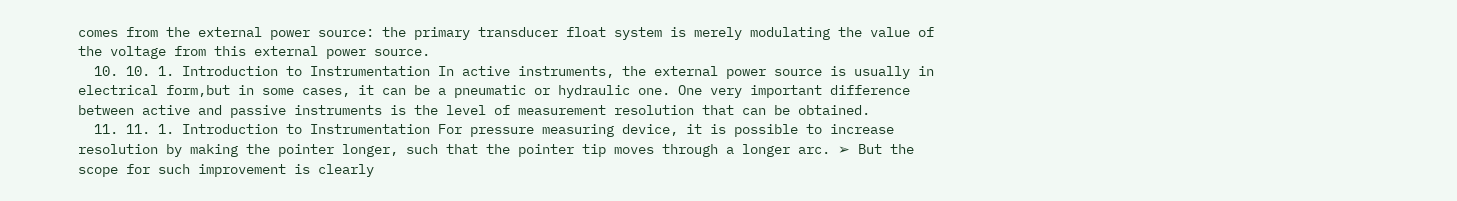comes from the external power source: the primary transducer float system is merely modulating the value of the voltage from this external power source.
  10. 10. 1. Introduction to Instrumentation In active instruments, the external power source is usually in electrical form,but in some cases, it can be a pneumatic or hydraulic one. One very important difference between active and passive instruments is the level of measurement resolution that can be obtained.
  11. 11. 1. Introduction to Instrumentation For pressure measuring device, it is possible to increase resolution by making the pointer longer, such that the pointer tip moves through a longer arc. ➢ But the scope for such improvement is clearly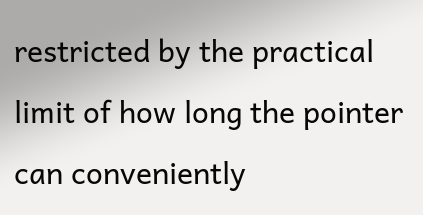restricted by the practical limit of how long the pointer can conveniently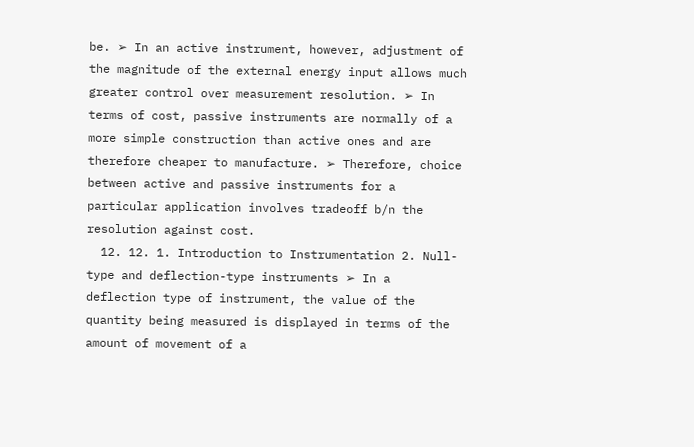be. ➢ In an active instrument, however, adjustment of the magnitude of the external energy input allows much greater control over measurement resolution. ➢ In terms of cost, passive instruments are normally of a more simple construction than active ones and are therefore cheaper to manufacture. ➢ Therefore, choice between active and passive instruments for a particular application involves tradeoff b/n the resolution against cost.
  12. 12. 1. Introduction to Instrumentation 2. Null-type and deflection-type instruments ➢ In a deflection type of instrument, the value of the quantity being measured is displayed in terms of the amount of movement of a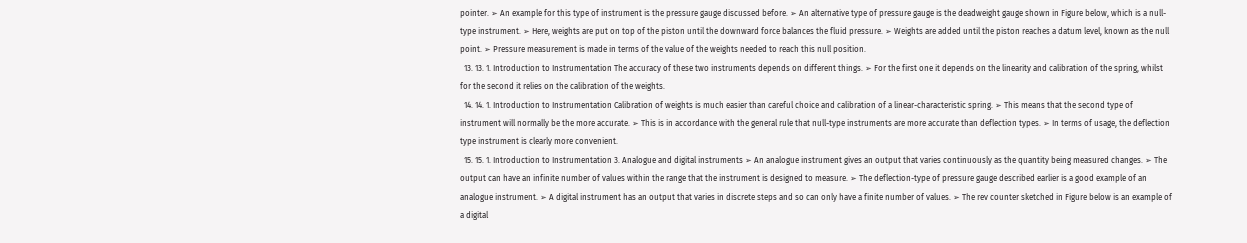pointer. ➢ An example for this type of instrument is the pressure gauge discussed before. ➢ An alternative type of pressure gauge is the deadweight gauge shown in Figure below, which is a null-type instrument. ➢ Here, weights are put on top of the piston until the downward force balances the fluid pressure. ➢ Weights are added until the piston reaches a datum level, known as the null point. ➢ Pressure measurement is made in terms of the value of the weights needed to reach this null position.
  13. 13. 1. Introduction to Instrumentation The accuracy of these two instruments depends on different things. ➢ For the first one it depends on the linearity and calibration of the spring, whilst for the second it relies on the calibration of the weights.
  14. 14. 1. Introduction to Instrumentation Calibration of weights is much easier than careful choice and calibration of a linear-characteristic spring. ➢ This means that the second type of instrument will normally be the more accurate. ➢ This is in accordance with the general rule that null-type instruments are more accurate than deflection types. ➢ In terms of usage, the deflection type instrument is clearly more convenient.
  15. 15. 1. Introduction to Instrumentation 3. Analogue and digital instruments ➢ An analogue instrument gives an output that varies continuously as the quantity being measured changes. ➢ The output can have an infinite number of values within the range that the instrument is designed to measure. ➢ The deflection-type of pressure gauge described earlier is a good example of an analogue instrument. ➢ A digital instrument has an output that varies in discrete steps and so can only have a finite number of values. ➢ The rev counter sketched in Figure below is an example of a digital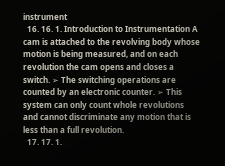instrument
  16. 16. 1. Introduction to Instrumentation A cam is attached to the revolving body whose motion is being measured, and on each revolution the cam opens and closes a switch. ➢ The switching operations are counted by an electronic counter. ➢ This system can only count whole revolutions and cannot discriminate any motion that is less than a full revolution.
  17. 17. 1.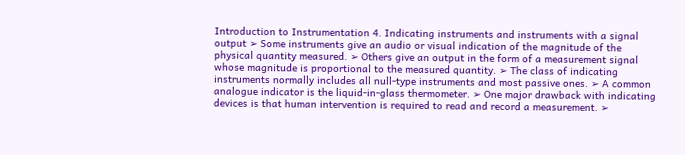Introduction to Instrumentation 4. Indicating instruments and instruments with a signal output ➢ Some instruments give an audio or visual indication of the magnitude of the physical quantity measured. ➢ Others give an output in the form of a measurement signal whose magnitude is proportional to the measured quantity. ➢ The class of indicating instruments normally includes all null-type instruments and most passive ones. ➢ A common analogue indicator is the liquid-in-glass thermometer. ➢ One major drawback with indicating devices is that human intervention is required to read and record a measurement. ➢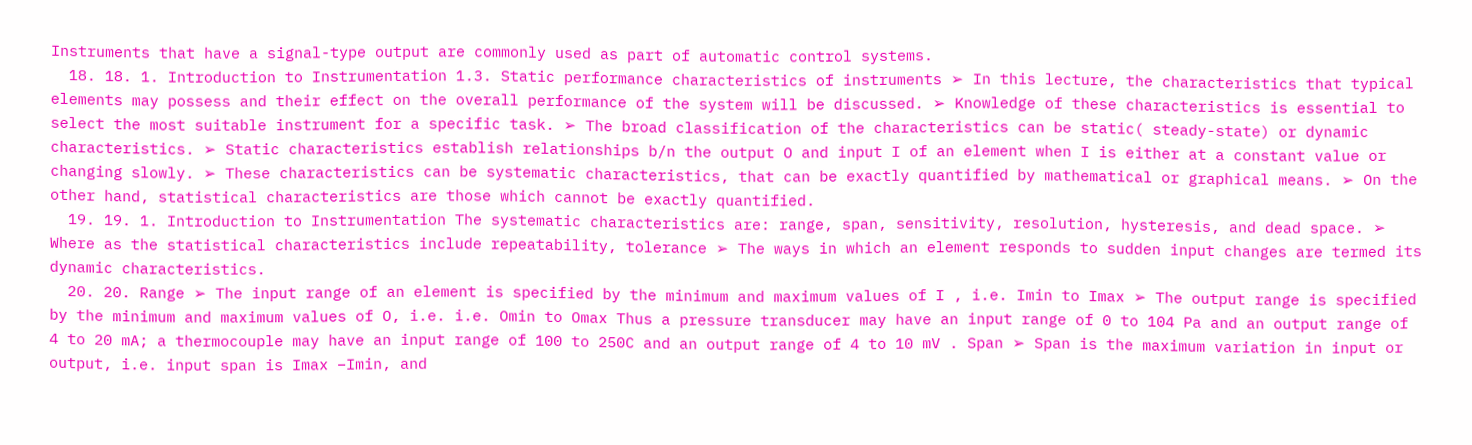Instruments that have a signal-type output are commonly used as part of automatic control systems.
  18. 18. 1. Introduction to Instrumentation 1.3. Static performance characteristics of instruments ➢ In this lecture, the characteristics that typical elements may possess and their effect on the overall performance of the system will be discussed. ➢ Knowledge of these characteristics is essential to select the most suitable instrument for a specific task. ➢ The broad classification of the characteristics can be static( steady-state) or dynamic characteristics. ➢ Static characteristics establish relationships b/n the output O and input I of an element when I is either at a constant value or changing slowly. ➢ These characteristics can be systematic characteristics, that can be exactly quantified by mathematical or graphical means. ➢ On the other hand, statistical characteristics are those which cannot be exactly quantified.
  19. 19. 1. Introduction to Instrumentation The systematic characteristics are: range, span, sensitivity, resolution, hysteresis, and dead space. ➢ Where as the statistical characteristics include repeatability, tolerance ➢ The ways in which an element responds to sudden input changes are termed its dynamic characteristics.
  20. 20. Range ➢ The input range of an element is specified by the minimum and maximum values of I , i.e. Imin to Imax ➢ The output range is specified by the minimum and maximum values of O, i.e. i.e. Omin to Omax Thus a pressure transducer may have an input range of 0 to 104 Pa and an output range of 4 to 20 mA; a thermocouple may have an input range of 100 to 250C and an output range of 4 to 10 mV . Span ➢ Span is the maximum variation in input or output, i.e. input span is Imax −Imin, and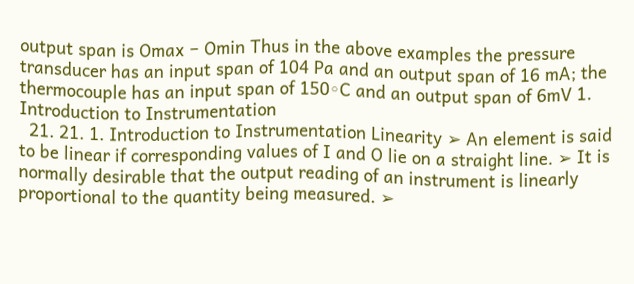output span is Omax − Omin Thus in the above examples the pressure transducer has an input span of 104 Pa and an output span of 16 mA; the thermocouple has an input span of 150◦C and an output span of 6mV 1. Introduction to Instrumentation
  21. 21. 1. Introduction to Instrumentation Linearity ➢ An element is said to be linear if corresponding values of I and O lie on a straight line. ➢ It is normally desirable that the output reading of an instrument is linearly proportional to the quantity being measured. ➢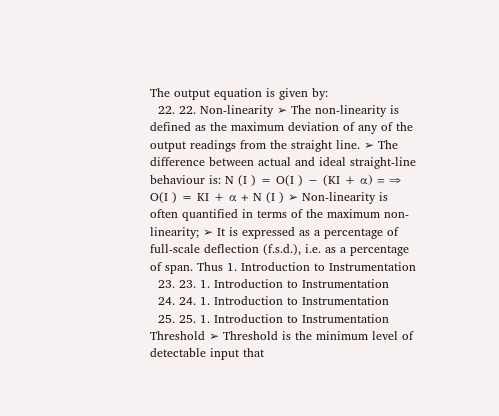The output equation is given by:
  22. 22. Non-linearity ➢ The non-linearity is defined as the maximum deviation of any of the output readings from the straight line. ➢ The difference between actual and ideal straight-line behaviour is: N (I ) = O(I ) − (KI + α) = ⇒ O(I ) = KI + α + N (I ) ➢ Non-linearity is often quantified in terms of the maximum non-linearity; ➢ It is expressed as a percentage of full-scale deflection (f.s.d.), i.e. as a percentage of span. Thus 1. Introduction to Instrumentation
  23. 23. 1. Introduction to Instrumentation
  24. 24. 1. Introduction to Instrumentation
  25. 25. 1. Introduction to Instrumentation Threshold ➢ Threshold is the minimum level of detectable input that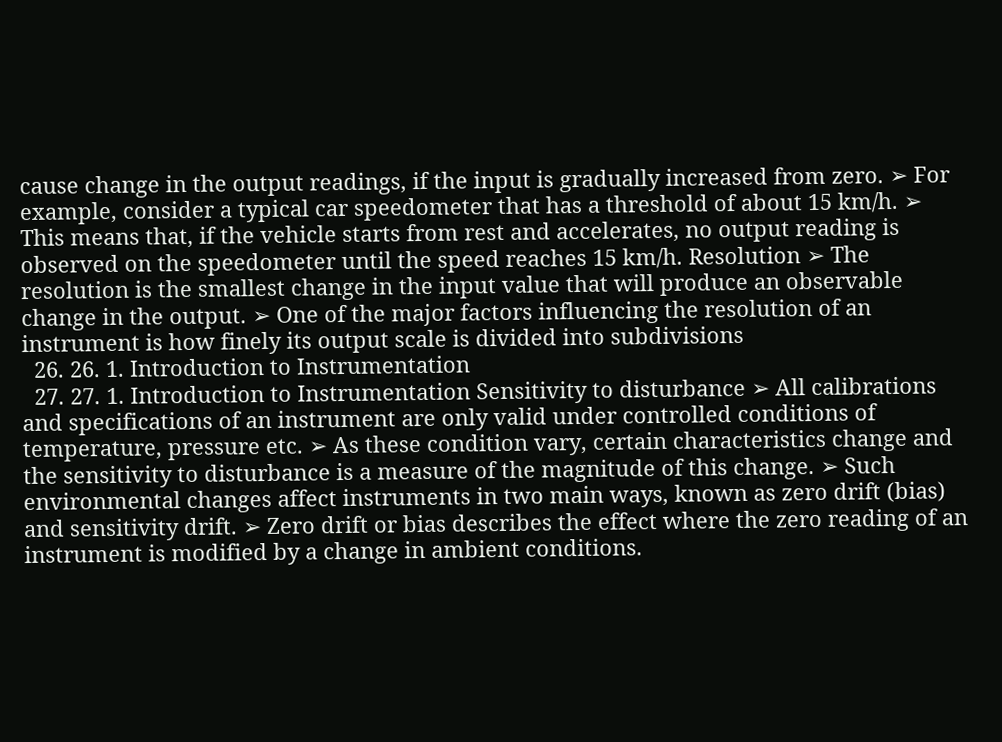cause change in the output readings, if the input is gradually increased from zero. ➢ For example, consider a typical car speedometer that has a threshold of about 15 km/h. ➢ This means that, if the vehicle starts from rest and accelerates, no output reading is observed on the speedometer until the speed reaches 15 km/h. Resolution ➢ The resolution is the smallest change in the input value that will produce an observable change in the output. ➢ One of the major factors influencing the resolution of an instrument is how finely its output scale is divided into subdivisions
  26. 26. 1. Introduction to Instrumentation
  27. 27. 1. Introduction to Instrumentation Sensitivity to disturbance ➢ All calibrations and specifications of an instrument are only valid under controlled conditions of temperature, pressure etc. ➢ As these condition vary, certain characteristics change and the sensitivity to disturbance is a measure of the magnitude of this change. ➢ Such environmental changes affect instruments in two main ways, known as zero drift (bias) and sensitivity drift. ➢ Zero drift or bias describes the effect where the zero reading of an instrument is modified by a change in ambient conditions.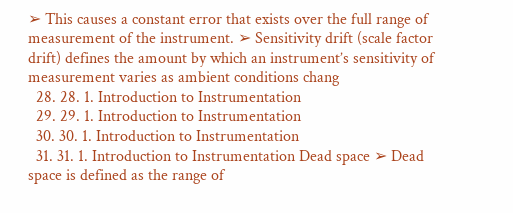➢ This causes a constant error that exists over the full range of measurement of the instrument. ➢ Sensitivity drift (scale factor drift) defines the amount by which an instrument’s sensitivity of measurement varies as ambient conditions chang
  28. 28. 1. Introduction to Instrumentation
  29. 29. 1. Introduction to Instrumentation
  30. 30. 1. Introduction to Instrumentation
  31. 31. 1. Introduction to Instrumentation Dead space ➢ Dead space is defined as the range of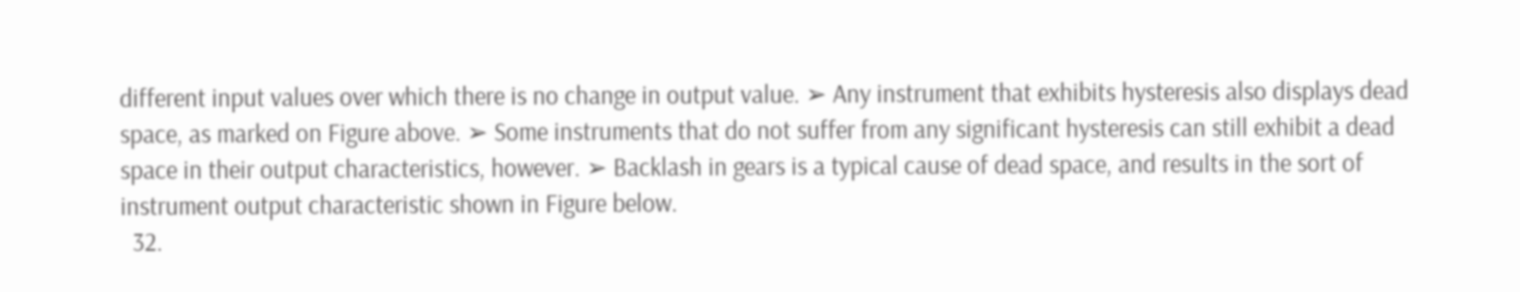different input values over which there is no change in output value. ➢ Any instrument that exhibits hysteresis also displays dead space, as marked on Figure above. ➢ Some instruments that do not suffer from any significant hysteresis can still exhibit a dead space in their output characteristics, however. ➢ Backlash in gears is a typical cause of dead space, and results in the sort of instrument output characteristic shown in Figure below.
  32.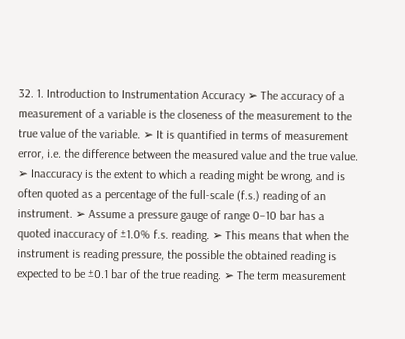32. 1. Introduction to Instrumentation Accuracy ➢ The accuracy of a measurement of a variable is the closeness of the measurement to the true value of the variable. ➢ It is quantified in terms of measurement error, i.e. the difference between the measured value and the true value. ➢ Inaccuracy is the extent to which a reading might be wrong, and is often quoted as a percentage of the full-scale (f.s.) reading of an instrument. ➢ Assume a pressure gauge of range 0–10 bar has a quoted inaccuracy of ±1.0% f.s. reading. ➢ This means that when the instrument is reading pressure, the possible the obtained reading is expected to be ±0.1 bar of the true reading. ➢ The term measurement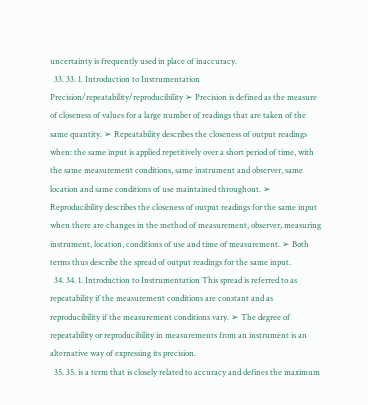uncertainty is frequently used in place of inaccuracy.
  33. 33. 1. Introduction to Instrumentation Precision/repeatability/reproducibility ➢ Precision is defined as the measure of closeness of values for a large number of readings that are taken of the same quantity. ➢ Repeatability describes the closeness of output readings when: the same input is applied repetitively over a short period of time, with the same measurement conditions, same instrument and observer, same location and same conditions of use maintained throughout. ➢ Reproducibility describes the closeness of output readings for the same input when there are changes in the method of measurement, observer, measuring instrument, location, conditions of use and time of measurement. ➢ Both terms thus describe the spread of output readings for the same input.
  34. 34. 1. Introduction to Instrumentation This spread is referred to as repeatability if the measurement conditions are constant and as reproducibility if the measurement conditions vary. ➢ The degree of repeatability or reproducibility in measurements from an instrument is an alternative way of expressing its precision.
  35. 35. is a term that is closely related to accuracy and defines the maximum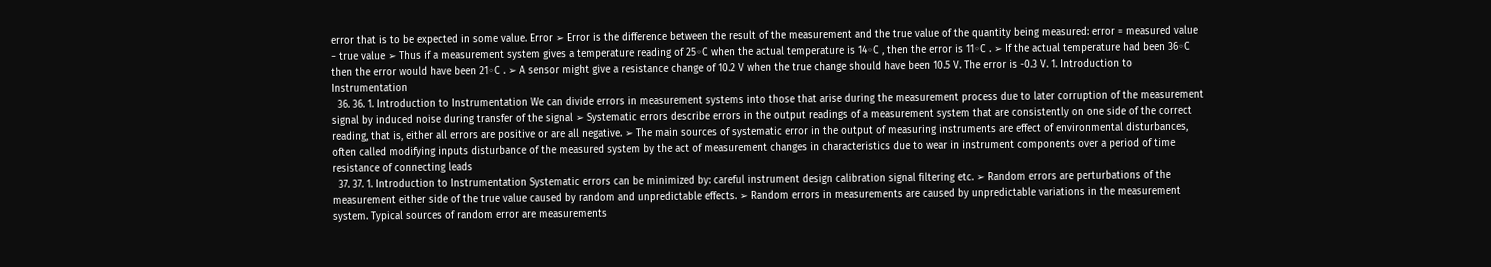error that is to be expected in some value. Error ➢ Error is the difference between the result of the measurement and the true value of the quantity being measured: error = measured value − true value ➢ Thus if a measurement system gives a temperature reading of 25◦C when the actual temperature is 14◦C , then the error is 11◦C . ➢ If the actual temperature had been 36◦C then the error would have been 21◦C . ➢ A sensor might give a resistance change of 10.2 V when the true change should have been 10.5 V. The error is -0.3 V. 1. Introduction to Instrumentation
  36. 36. 1. Introduction to Instrumentation We can divide errors in measurement systems into those that arise during the measurement process due to later corruption of the measurement signal by induced noise during transfer of the signal ➢ Systematic errors describe errors in the output readings of a measurement system that are consistently on one side of the correct reading, that is, either all errors are positive or are all negative. ➢ The main sources of systematic error in the output of measuring instruments are effect of environmental disturbances, often called modifying inputs disturbance of the measured system by the act of measurement changes in characteristics due to wear in instrument components over a period of time resistance of connecting leads
  37. 37. 1. Introduction to Instrumentation Systematic errors can be minimized by: careful instrument design calibration signal filtering etc. ➢ Random errors are perturbations of the measurement either side of the true value caused by random and unpredictable effects. ➢ Random errors in measurements are caused by unpredictable variations in the measurement system. Typical sources of random error are measurements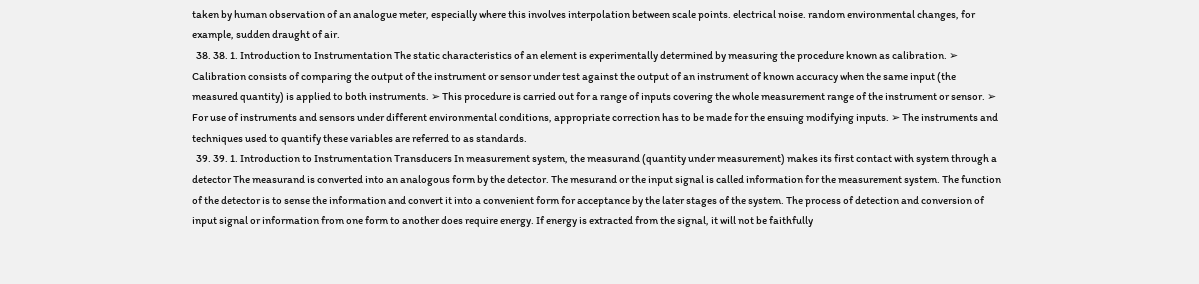taken by human observation of an analogue meter, especially where this involves interpolation between scale points. electrical noise. random environmental changes, for example, sudden draught of air.
  38. 38. 1. Introduction to Instrumentation The static characteristics of an element is experimentally determined by measuring the procedure known as calibration. ➢ Calibration consists of comparing the output of the instrument or sensor under test against the output of an instrument of known accuracy when the same input (the measured quantity) is applied to both instruments. ➢ This procedure is carried out for a range of inputs covering the whole measurement range of the instrument or sensor. ➢ For use of instruments and sensors under different environmental conditions, appropriate correction has to be made for the ensuing modifying inputs. ➢ The instruments and techniques used to quantify these variables are referred to as standards.
  39. 39. 1. Introduction to Instrumentation Transducers In measurement system, the measurand (quantity under measurement) makes its first contact with system through a detector The measurand is converted into an analogous form by the detector. The mesurand or the input signal is called information for the measurement system. The function of the detector is to sense the information and convert it into a convenient form for acceptance by the later stages of the system. The process of detection and conversion of input signal or information from one form to another does require energy. If energy is extracted from the signal, it will not be faithfully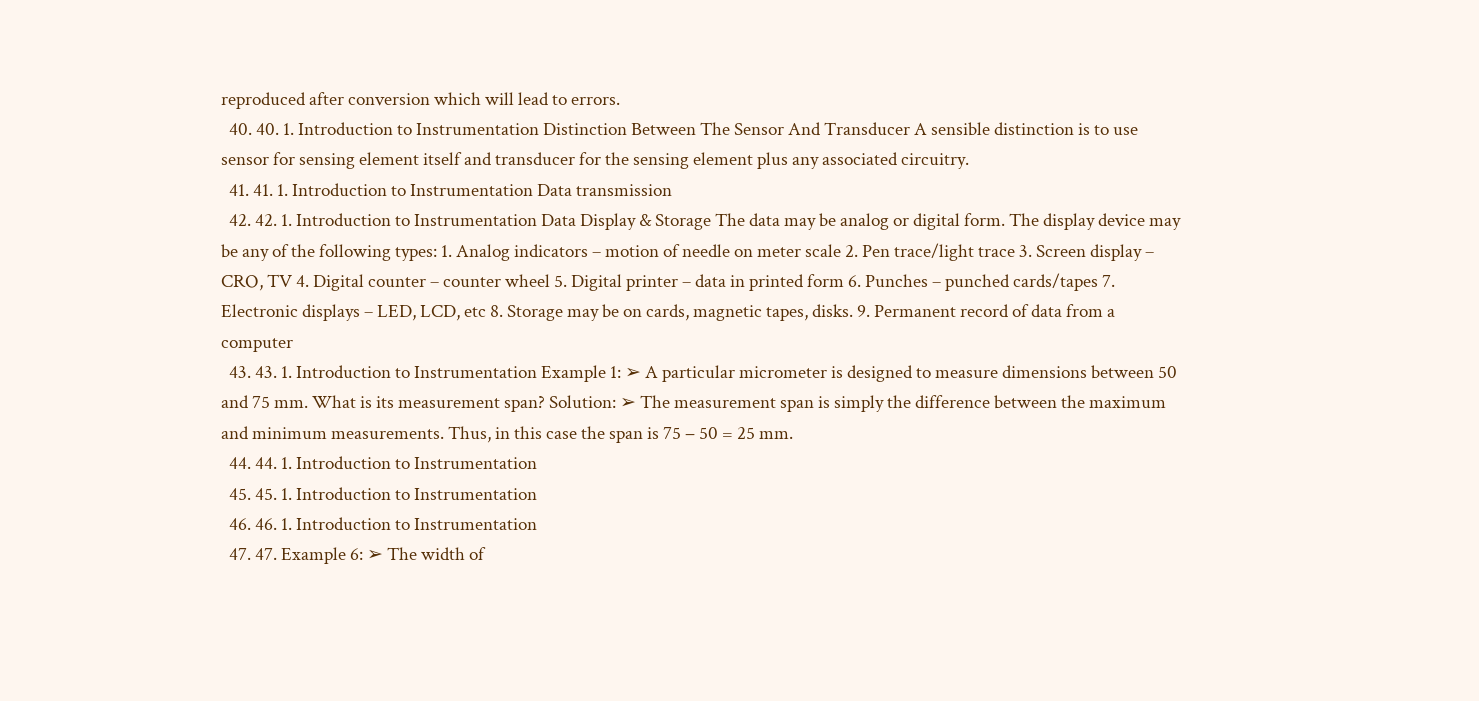reproduced after conversion which will lead to errors.
  40. 40. 1. Introduction to Instrumentation Distinction Between The Sensor And Transducer A sensible distinction is to use sensor for sensing element itself and transducer for the sensing element plus any associated circuitry.
  41. 41. 1. Introduction to Instrumentation Data transmission
  42. 42. 1. Introduction to Instrumentation Data Display & Storage The data may be analog or digital form. The display device may be any of the following types: 1. Analog indicators – motion of needle on meter scale 2. Pen trace/light trace 3. Screen display – CRO, TV 4. Digital counter – counter wheel 5. Digital printer – data in printed form 6. Punches – punched cards/tapes 7. Electronic displays – LED, LCD, etc 8. Storage may be on cards, magnetic tapes, disks. 9. Permanent record of data from a computer
  43. 43. 1. Introduction to Instrumentation Example 1: ➢ A particular micrometer is designed to measure dimensions between 50 and 75 mm. What is its measurement span? Solution: ➢ The measurement span is simply the difference between the maximum and minimum measurements. Thus, in this case the span is 75 − 50 = 25 mm.
  44. 44. 1. Introduction to Instrumentation
  45. 45. 1. Introduction to Instrumentation
  46. 46. 1. Introduction to Instrumentation
  47. 47. Example 6: ➢ The width of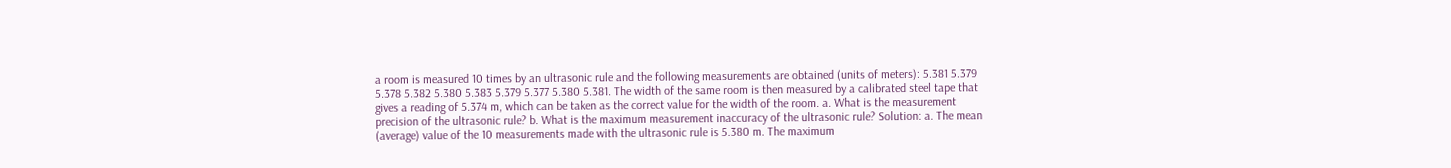a room is measured 10 times by an ultrasonic rule and the following measurements are obtained (units of meters): 5.381 5.379 5.378 5.382 5.380 5.383 5.379 5.377 5.380 5.381. The width of the same room is then measured by a calibrated steel tape that gives a reading of 5.374 m, which can be taken as the correct value for the width of the room. a. What is the measurement precision of the ultrasonic rule? b. What is the maximum measurement inaccuracy of the ultrasonic rule? Solution: a. The mean (average) value of the 10 measurements made with the ultrasonic rule is 5.380 m. The maximum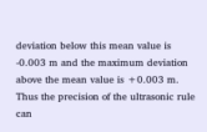deviation below this mean value is -0.003 m and the maximum deviation above the mean value is +0.003 m. Thus the precision of the ultrasonic rule can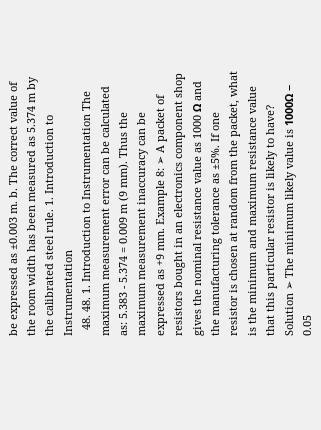be expressed as ±0.003 m. b. The correct value of the room width has been measured as 5.374 m by the calibrated steel rule. 1. Introduction to Instrumentation
  48. 48. 1. Introduction to Instrumentation The maximum measurement error can be calculated as: 5.383 - 5.374 = 0.009 m (9 mm). Thus the maximum measurement inaccuracy can be expressed as +9 mm. Example 8: ➢ A packet of resistors bought in an electronics component shop gives the nominal resistance value as 1000 Ω and the manufacturing tolerance as ±5%. If one resistor is chosen at random from the packet, what is the minimum and maximum resistance value that this particular resistor is likely to have? Solution ➢ The minimum likely value is 1000Ω − 0.05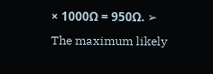× 1000Ω = 950Ω. ➢ The maximum likely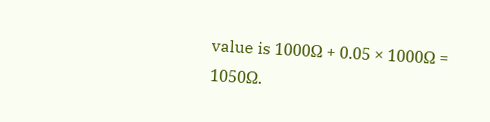value is 1000Ω + 0.05 × 1000Ω = 1050Ω.